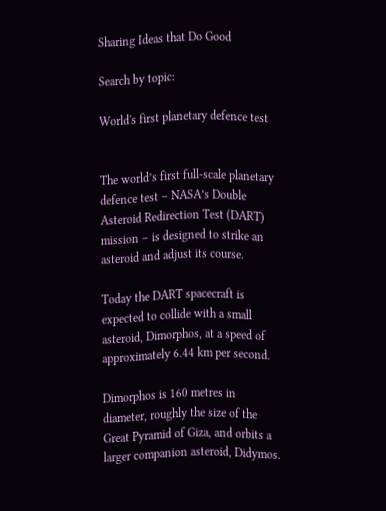Sharing Ideas that Do Good

Search by topic:

World's first planetary defence test


The world’s first full-scale planetary defence test – NASA’s Double Asteroid Redirection Test (DART) mission – is designed to strike an asteroid and adjust its course.

Today the DART spacecraft is expected to collide with a small asteroid, Dimorphos, at a speed of approximately 6.44 km per second.

Dimorphos is 160 metres in diameter, roughly the size of the Great Pyramid of Giza, and orbits a larger companion asteroid, Didymos.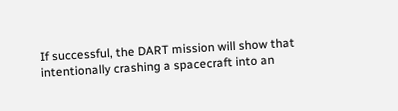If successful, the DART mission will show that intentionally crashing a spacecraft into an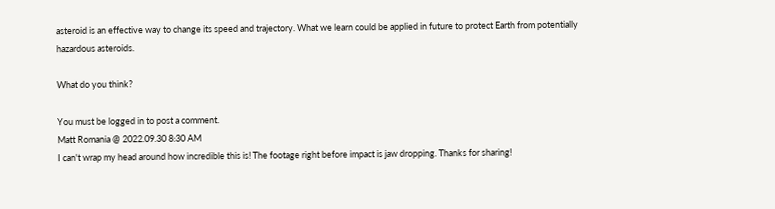asteroid is an effective way to change its speed and trajectory. What we learn could be applied in future to protect Earth from potentially hazardous asteroids.

What do you think?

You must be logged in to post a comment.
Matt Romania @ 2022.09.30 8:30 AM
I can't wrap my head around how incredible this is! The footage right before impact is jaw dropping. Thanks for sharing!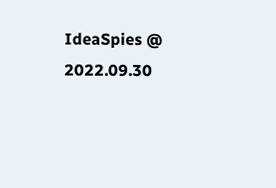IdeaSpies @ 2022.09.30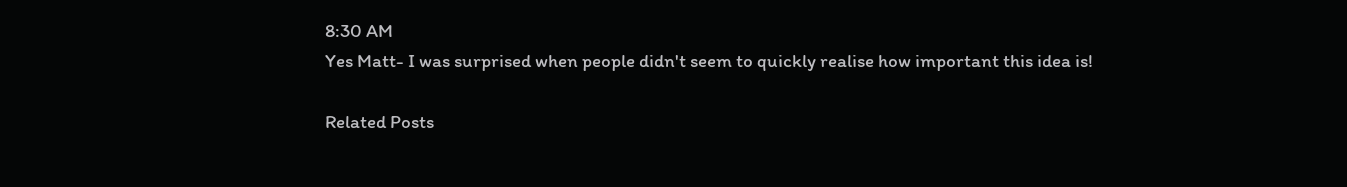8:30 AM
Yes Matt- I was surprised when people didn't seem to quickly realise how important this idea is!

Related Posts